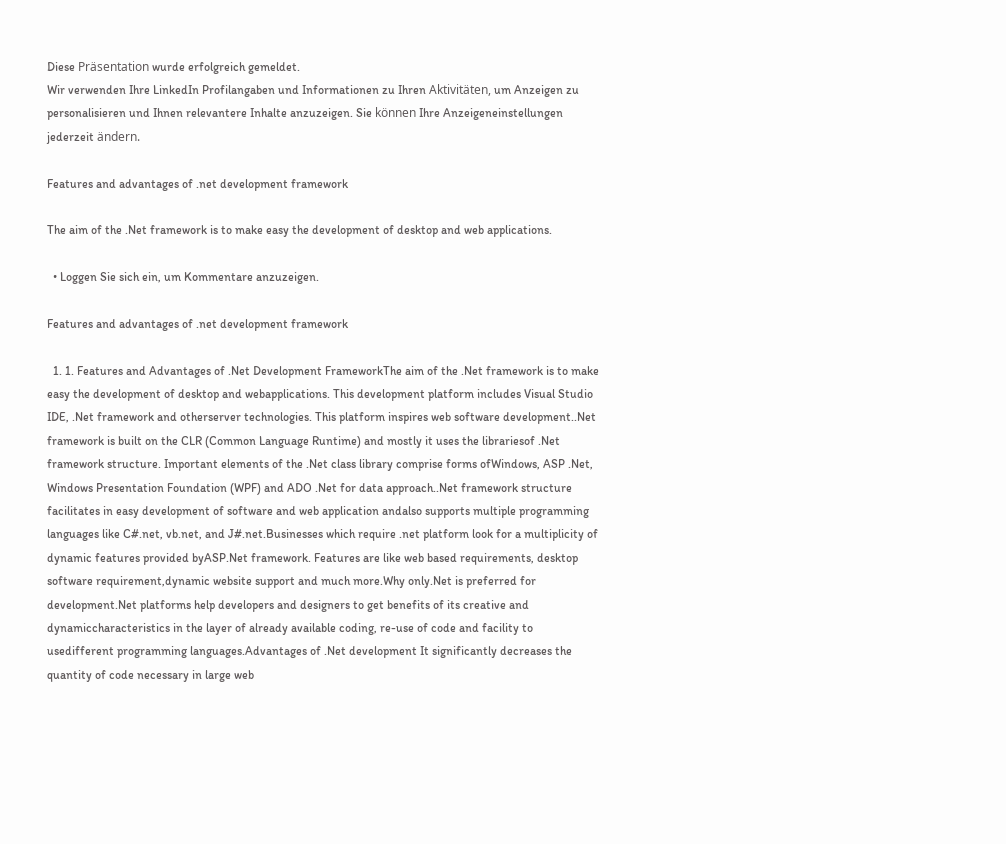Diese Präsentation wurde erfolgreich gemeldet.
Wir verwenden Ihre LinkedIn Profilangaben und Informationen zu Ihren Aktivitäten, um Anzeigen zu personalisieren und Ihnen relevantere Inhalte anzuzeigen. Sie können Ihre Anzeigeneinstellungen jederzeit ändern.

Features and advantages of .net development framework

The aim of the .Net framework is to make easy the development of desktop and web applications.

  • Loggen Sie sich ein, um Kommentare anzuzeigen.

Features and advantages of .net development framework

  1. 1. Features and Advantages of .Net Development FrameworkThe aim of the .Net framework is to make easy the development of desktop and webapplications. This development platform includes Visual Studio IDE, .Net framework and otherserver technologies. This platform inspires web software development..Net framework is built on the CLR (Common Language Runtime) and mostly it uses the librariesof .Net framework structure. Important elements of the .Net class library comprise forms ofWindows, ASP .Net, Windows Presentation Foundation (WPF) and ADO .Net for data approach..Net framework structure facilitates in easy development of software and web application andalso supports multiple programming languages like C#.net, vb.net, and J#.net.Businesses which require .net platform look for a multiplicity of dynamic features provided byASP.Net framework. Features are like web based requirements, desktop software requirement,dynamic website support and much more.Why only.Net is preferred for development.Net platforms help developers and designers to get benefits of its creative and dynamiccharacteristics in the layer of already available coding, re-use of code and facility to usedifferent programming languages.Advantages of .Net development It significantly decreases the quantity of code necessary in large web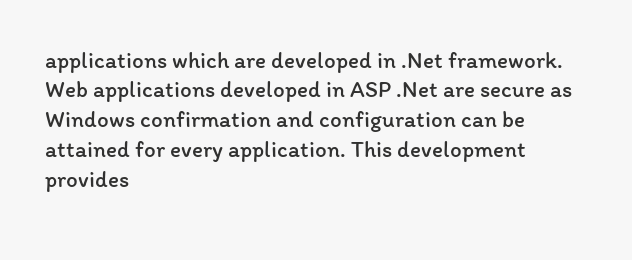applications which are developed in .Net framework. Web applications developed in ASP .Net are secure as Windows confirmation and configuration can be attained for every application. This development provides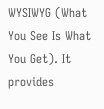WYSIWYG (What You See Is What You Get). It provides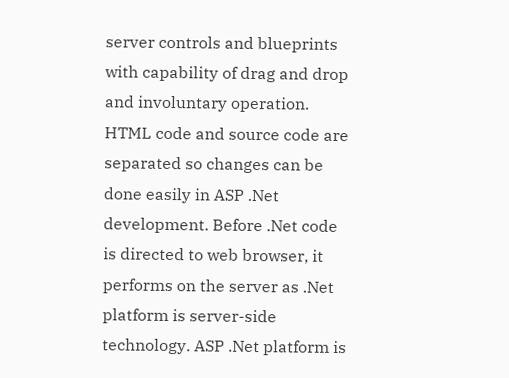server controls and blueprints with capability of drag and drop and involuntary operation. HTML code and source code are separated so changes can be done easily in ASP .Net development. Before .Net code is directed to web browser, it performs on the server as .Net platform is server-side technology. ASP .Net platform is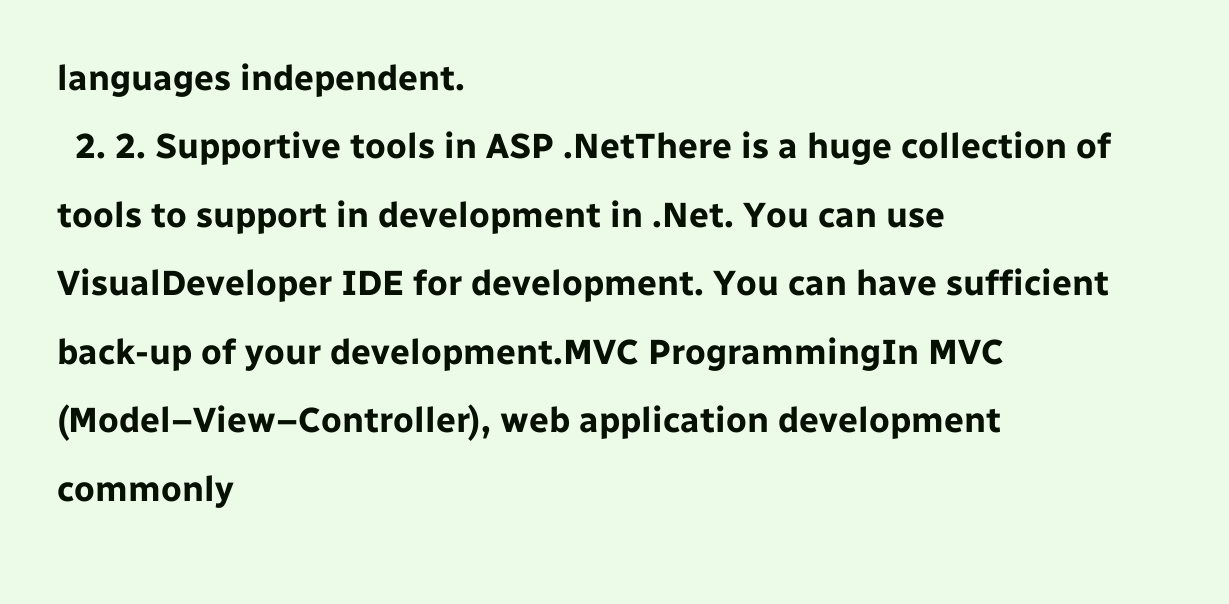languages independent.
  2. 2. Supportive tools in ASP .NetThere is a huge collection of tools to support in development in .Net. You can use VisualDeveloper IDE for development. You can have sufficient back-up of your development.MVC ProgrammingIn MVC (Model–View–Controller), web application development commonly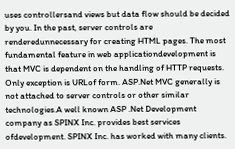uses controllersand views but data flow should be decided by you. In the past, server controls are renderedunnecessary for creating HTML pages. The most fundamental feature in web applicationdevelopment is that MVC is dependent on the handling of HTTP requests. Only exception is URLof form. ASP.Net MVC generally is not attached to server controls or other similar technologies.A well known ASP .Net Development company as SPINX Inc. provides best services ofdevelopment. SPINX Inc. has worked with many clients.